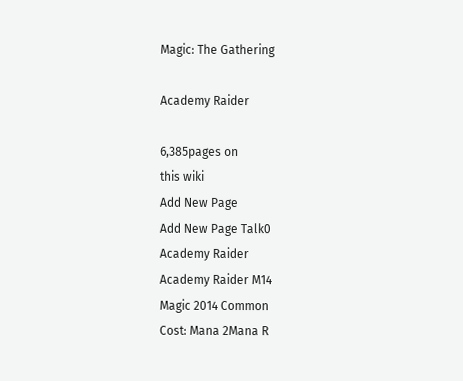Magic: The Gathering

Academy Raider

6,385pages on
this wiki
Add New Page
Add New Page Talk0
Academy Raider
Academy Raider M14
Magic 2014 Common
Cost: Mana 2Mana R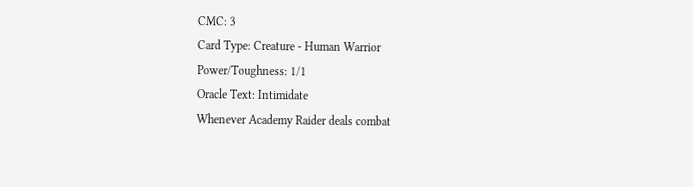CMC: 3
Card Type: Creature - Human Warrior
Power/Toughness: 1/1
Oracle Text: Intimidate
Whenever Academy Raider deals combat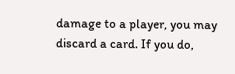damage to a player, you may discard a card. If you do,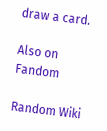draw a card.

Also on Fandom

Random Wiki